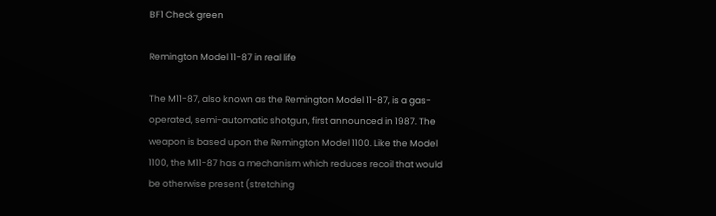BF1 Check green

Remington Model 11-87 in real life

The M11-87, also known as the Remington Model 11-87, is a gas-operated, semi-automatic shotgun, first announced in 1987. The weapon is based upon the Remington Model 1100. Like the Model 1100, the M11-87 has a mechanism which reduces recoil that would be otherwise present (stretching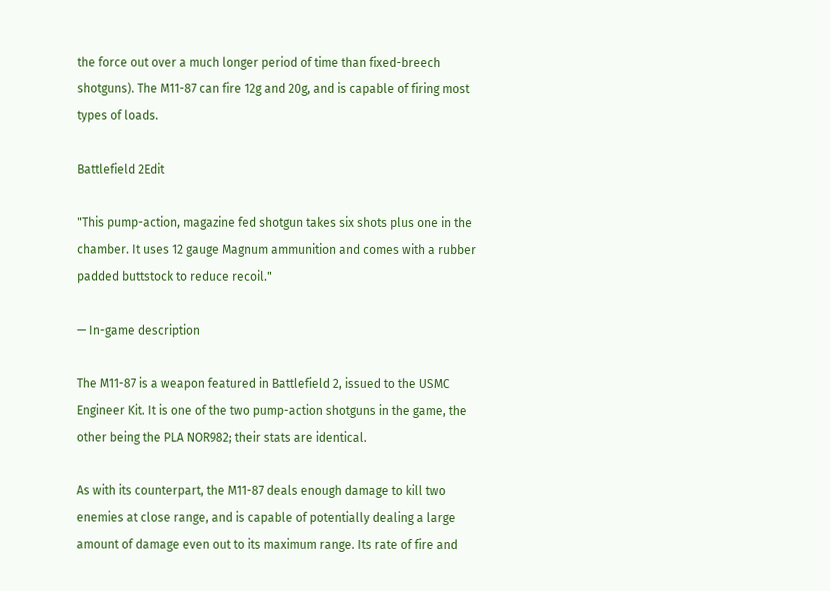the force out over a much longer period of time than fixed-breech shotguns). The M11-87 can fire 12g and 20g, and is capable of firing most types of loads.

Battlefield 2Edit

"This pump-action, magazine fed shotgun takes six shots plus one in the chamber. It uses 12 gauge Magnum ammunition and comes with a rubber padded buttstock to reduce recoil."

— In-game description

The M11-87 is a weapon featured in Battlefield 2, issued to the USMC Engineer Kit. It is one of the two pump-action shotguns in the game, the other being the PLA NOR982; their stats are identical.

As with its counterpart, the M11-87 deals enough damage to kill two enemies at close range, and is capable of potentially dealing a large amount of damage even out to its maximum range. Its rate of fire and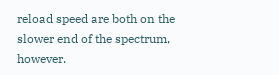reload speed are both on the slower end of the spectrum, however.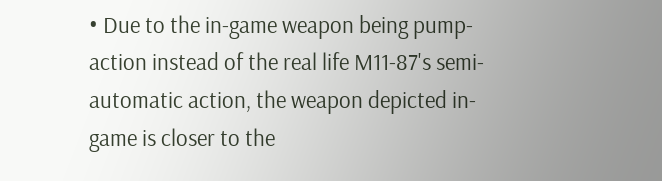• Due to the in-game weapon being pump-action instead of the real life M11-87's semi-automatic action, the weapon depicted in-game is closer to the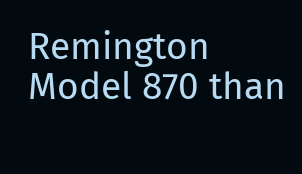Remington Model 870 than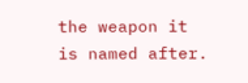the weapon it is named after.